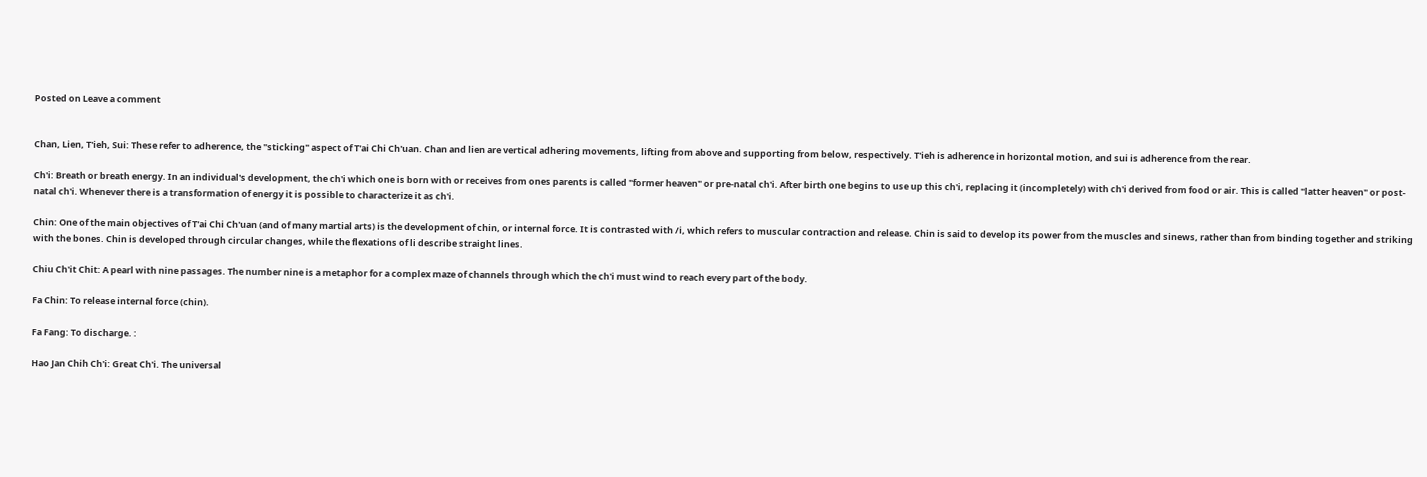Posted on Leave a comment


Chan, Lien, T'ieh, Sui: These refer to adherence, the "sticking" aspect of T'ai Chi Ch'uan. Chan and lien are vertical adhering movements, lifting from above and supporting from below, respectively. T'ieh is adherence in horizontal motion, and sui is adherence from the rear.

Ch'i: Breath or breath energy. In an individual's development, the ch'i which one is born with or receives from ones parents is called "former heaven" or pre-natal ch'i. After birth one begins to use up this ch'i, replacing it (incompletely) with ch'i derived from food or air. This is called "latter heaven" or post-natal ch'i. Whenever there is a transformation of energy it is possible to characterize it as ch'i.

Chin: One of the main objectives of T'ai Chi Ch'uan (and of many martial arts) is the development of chin, or internal force. It is contrasted with /i, which refers to muscular contraction and release. Chin is said to develop its power from the muscles and sinews, rather than from binding together and striking with the bones. Chin is developed through circular changes, while the flexations of li describe straight lines.

Chiu Ch'it Chit: A pearl with nine passages. The number nine is a metaphor for a complex maze of channels through which the ch'i must wind to reach every part of the body.

Fa Chin: To release internal force (chin).

Fa Fang: To discharge. :

Hao Jan Chih Ch'i: Great Ch'i. The universal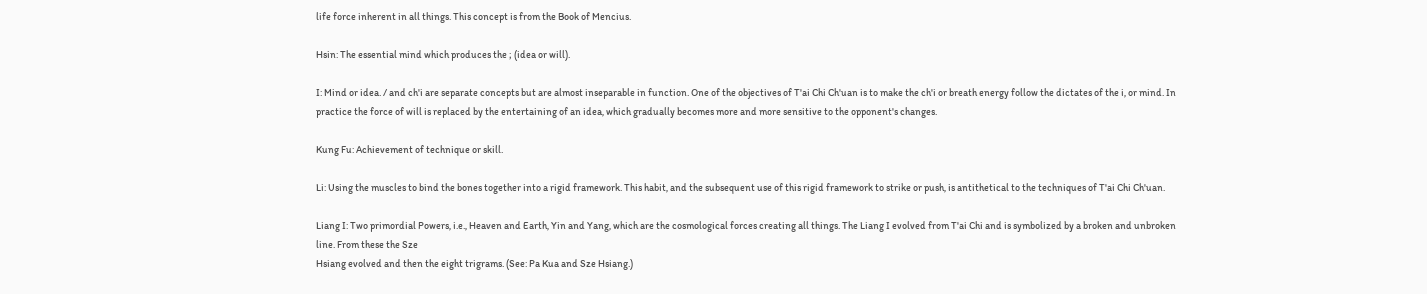life force inherent in all things. This concept is from the Book of Mencius.

Hsin: The essential mind which produces the ; (idea or will).

I: Mind or idea. / and ch'i are separate concepts but are almost inseparable in function. One of the objectives of T'ai Chi Ch'uan is to make the ch'i or breath energy follow the dictates of the i, or mind. In practice the force of will is replaced by the entertaining of an idea, which gradually becomes more and more sensitive to the opponent's changes.

Kung Fu: Achievement of technique or skill.

Li: Using the muscles to bind the bones together into a rigid framework. This habit, and the subsequent use of this rigid framework to strike or push, is antithetical to the techniques of T'ai Chi Ch'uan.

Liang I: Two primordial Powers, i.e., Heaven and Earth, Yin and Yang, which are the cosmological forces creating all things. The Liang I evolved from T'ai Chi and is symbolized by a broken and unbroken line. From these the Sze
Hsiang evolved and then the eight trigrams. (See: Pa Kua and Sze Hsiang.)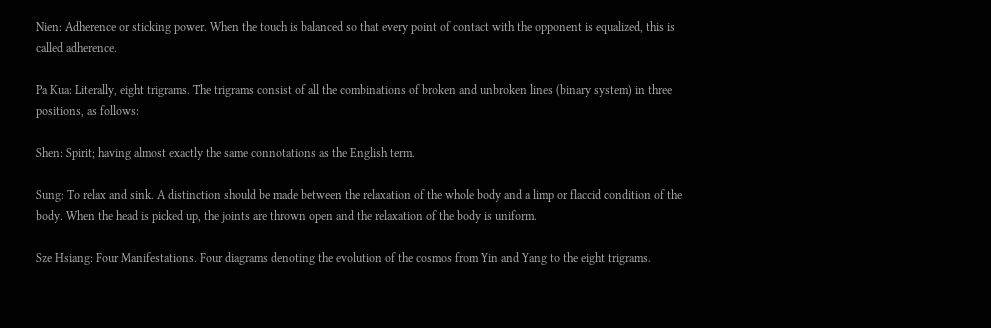Nien: Adherence or sticking power. When the touch is balanced so that every point of contact with the opponent is equalized, this is called adherence.

Pa Kua: Literally, eight trigrams. The trigrams consist of all the combinations of broken and unbroken lines (binary system) in three positions, as follows:

Shen: Spirit; having almost exactly the same connotations as the English term.

Sung: To relax and sink. A distinction should be made between the relaxation of the whole body and a limp or flaccid condition of the body. When the head is picked up, the joints are thrown open and the relaxation of the body is uniform.

Sze Hsiang: Four Manifestations. Four diagrams denoting the evolution of the cosmos from Yin and Yang to the eight trigrams.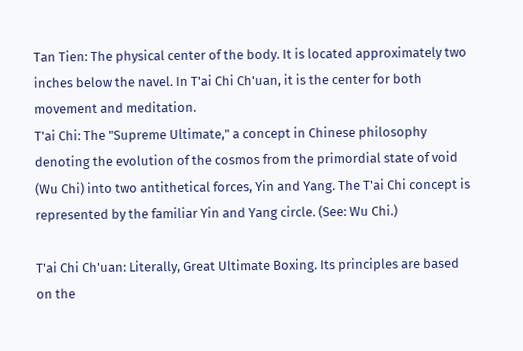Tan Tien: The physical center of the body. It is located approximately two inches below the navel. In T'ai Chi Ch'uan, it is the center for both movement and meditation.
T'ai Chi: The "Supreme Ultimate," a concept in Chinese philosophy denoting the evolution of the cosmos from the primordial state of void (Wu Chi) into two antithetical forces, Yin and Yang. The T'ai Chi concept is represented by the familiar Yin and Yang circle. (See: Wu Chi.)

T'ai Chi Ch'uan: Literally, Great Ultimate Boxing. Its principles are based on the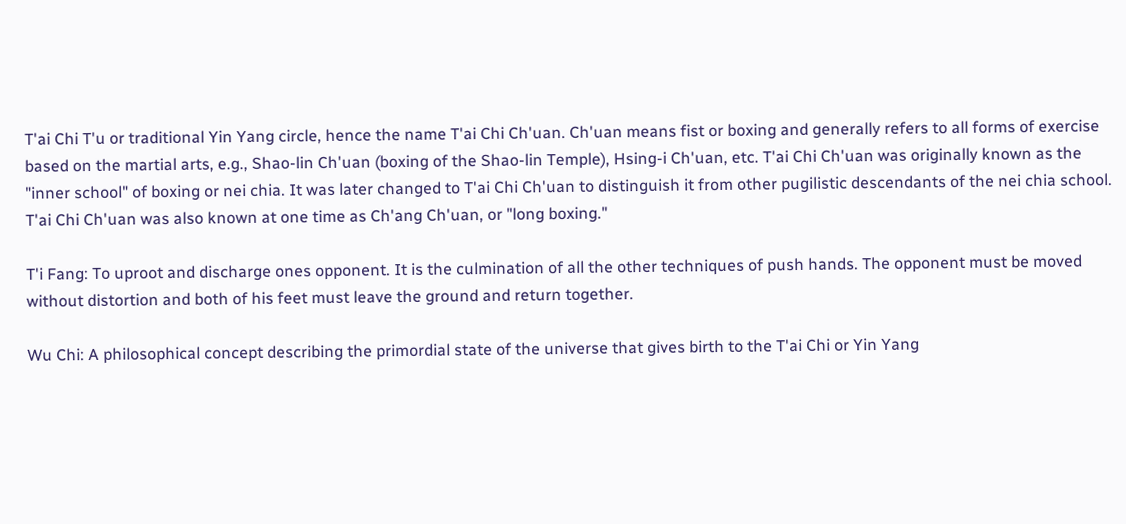T'ai Chi T'u or traditional Yin Yang circle, hence the name T'ai Chi Ch'uan. Ch'uan means fist or boxing and generally refers to all forms of exercise based on the martial arts, e.g., Shao-lin Ch'uan (boxing of the Shao-lin Temple), Hsing-i Ch'uan, etc. T'ai Chi Ch'uan was originally known as the "inner school" of boxing or nei chia. It was later changed to T'ai Chi Ch'uan to distinguish it from other pugilistic descendants of the nei chia school. T'ai Chi Ch'uan was also known at one time as Ch'ang Ch'uan, or "long boxing."

T'i Fang: To uproot and discharge ones opponent. It is the culmination of all the other techniques of push hands. The opponent must be moved without distortion and both of his feet must leave the ground and return together.

Wu Chi: A philosophical concept describing the primordial state of the universe that gives birth to the T'ai Chi or Yin Yang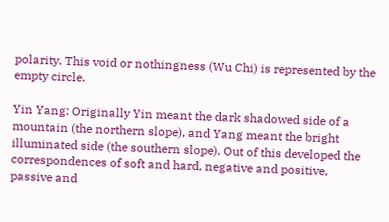polarity. This void or nothingness (Wu Chi) is represented by the empty circle.

Yin Yang: Originally Yin meant the dark shadowed side of a mountain (the northern slope), and Yang meant the bright illuminated side (the southern slope). Out of this developed the correspondences of soft and hard, negative and positive, passive and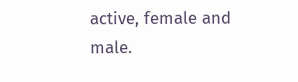active, female and male.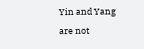Yin and Yang are not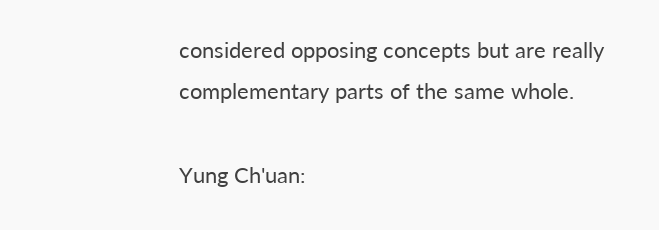considered opposing concepts but are really complementary parts of the same whole.

Yung Ch'uan: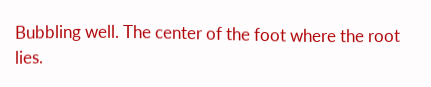Bubbling well. The center of the foot where the root lies.